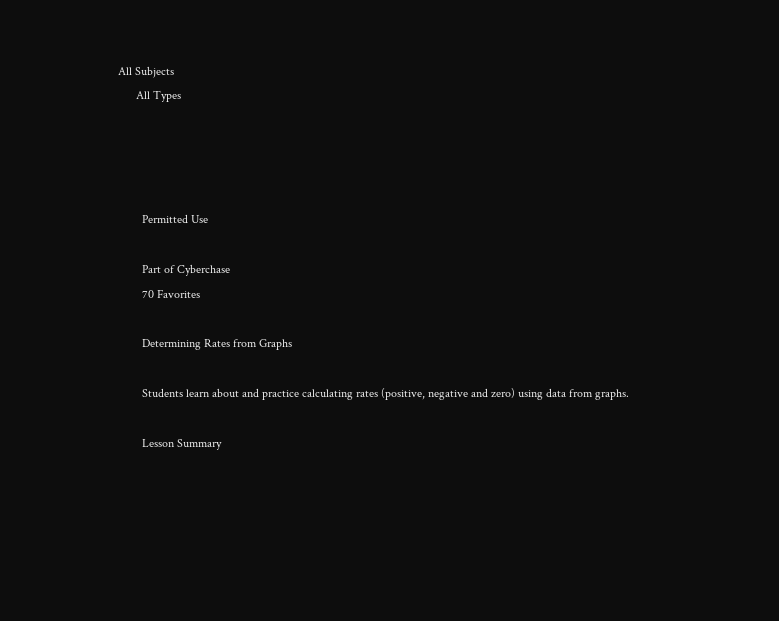All Subjects
      All Types




        Permitted Use

        Part of Cyberchase
        70 Favorites

        Determining Rates from Graphs

        Students learn about and practice calculating rates (positive, negative and zero) using data from graphs.

        Lesson Summary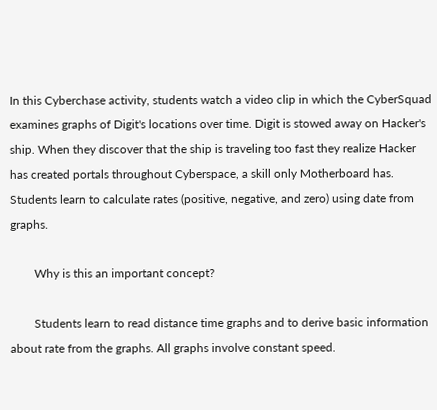In this Cyberchase activity, students watch a video clip in which the CyberSquad examines graphs of Digit's locations over time. Digit is stowed away on Hacker's ship. When they discover that the ship is traveling too fast they realize Hacker has created portals throughout Cyberspace, a skill only Motherboard has. Students learn to calculate rates (positive, negative, and zero) using date from graphs.

        Why is this an important concept?

        Students learn to read distance time graphs and to derive basic information about rate from the graphs. All graphs involve constant speed.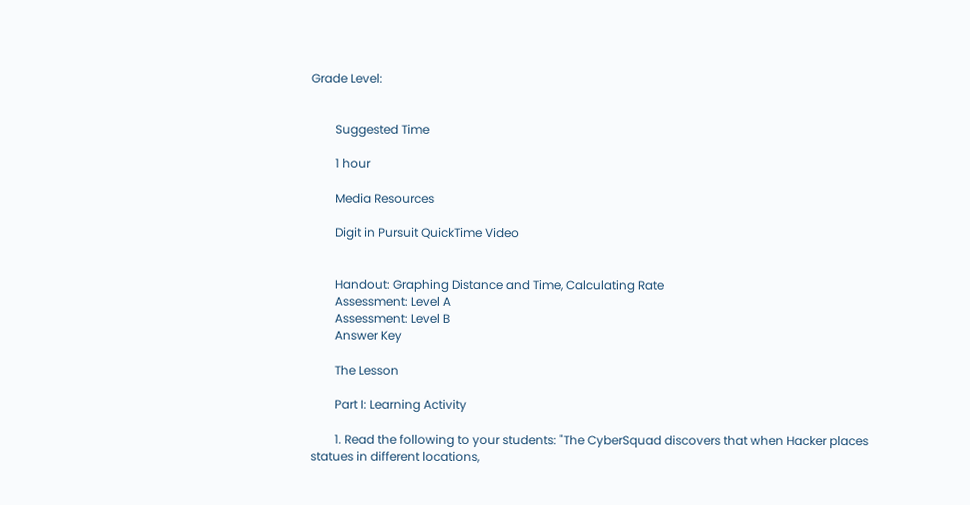Grade Level:


        Suggested Time

        1 hour

        Media Resources

        Digit in Pursuit QuickTime Video


        Handout: Graphing Distance and Time, Calculating Rate
        Assessment: Level A
        Assessment: Level B
        Answer Key

        The Lesson

        Part I: Learning Activity

        1. Read the following to your students: "The CyberSquad discovers that when Hacker places statues in different locations,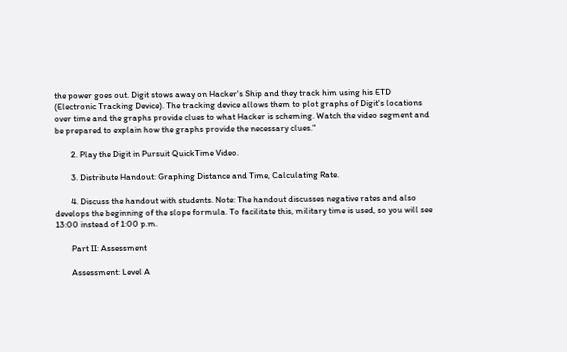the power goes out. Digit stows away on Hacker's Ship and they track him using his ETD (Electronic Tracking Device). The tracking device allows them to plot graphs of Digit's locations over time and the graphs provide clues to what Hacker is scheming. Watch the video segment and be prepared to explain how the graphs provide the necessary clues."

        2. Play the Digit in Pursuit QuickTime Video.

        3. Distribute Handout: Graphing Distance and Time, Calculating Rate.

        4. Discuss the handout with students. Note: The handout discusses negative rates and also develops the beginning of the slope formula. To facilitate this, military time is used, so you will see 13:00 instead of 1:00 p.m.

        Part II: Assessment

        Assessment: Level A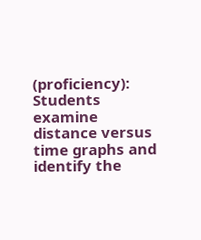(proficiency): Students examine distance versus time graphs and identify the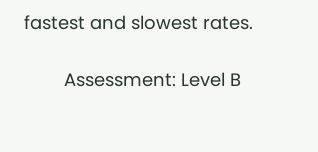fastest and slowest rates.

        Assessment: Level B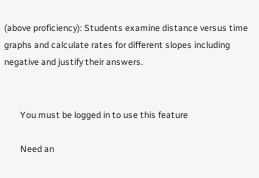(above proficiency): Students examine distance versus time graphs and calculate rates for different slopes including negative and justify their answers.


        You must be logged in to use this feature

        Need an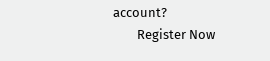account?
        Register Now